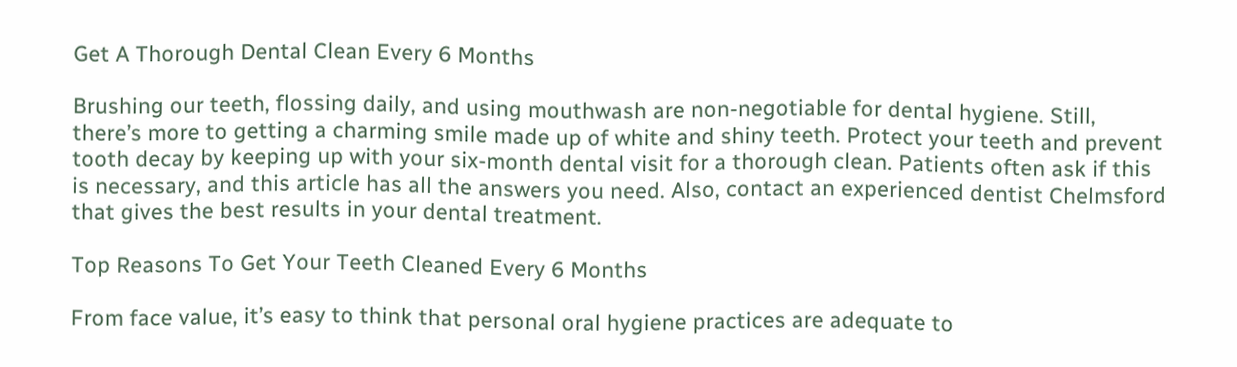Get A Thorough Dental Clean Every 6 Months

Brushing our teeth, flossing daily, and using mouthwash are non-negotiable for dental hygiene. Still, there’s more to getting a charming smile made up of white and shiny teeth. Protect your teeth and prevent tooth decay by keeping up with your six-month dental visit for a thorough clean. Patients often ask if this is necessary, and this article has all the answers you need. Also, contact an experienced dentist Chelmsford that gives the best results in your dental treatment.

Top Reasons To Get Your Teeth Cleaned Every 6 Months

From face value, it’s easy to think that personal oral hygiene practices are adequate to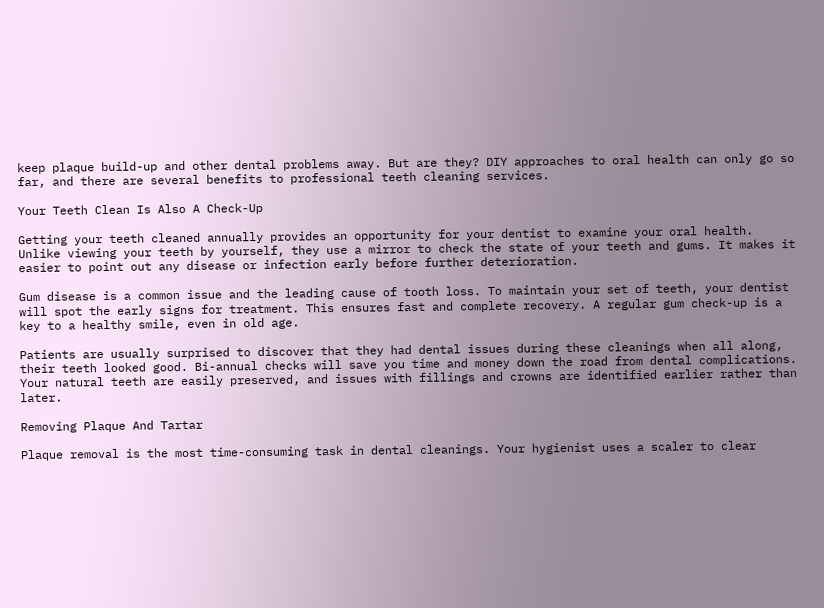keep plaque build-up and other dental problems away. But are they? DIY approaches to oral health can only go so far, and there are several benefits to professional teeth cleaning services.

Your Teeth Clean Is Also A Check-Up

Getting your teeth cleaned annually provides an opportunity for your dentist to examine your oral health. Unlike viewing your teeth by yourself, they use a mirror to check the state of your teeth and gums. It makes it easier to point out any disease or infection early before further deterioration.

Gum disease is a common issue and the leading cause of tooth loss. To maintain your set of teeth, your dentist will spot the early signs for treatment. This ensures fast and complete recovery. A regular gum check-up is a key to a healthy smile, even in old age.

Patients are usually surprised to discover that they had dental issues during these cleanings when all along, their teeth looked good. Bi-annual checks will save you time and money down the road from dental complications. Your natural teeth are easily preserved, and issues with fillings and crowns are identified earlier rather than later.

Removing Plaque And Tartar

Plaque removal is the most time-consuming task in dental cleanings. Your hygienist uses a scaler to clear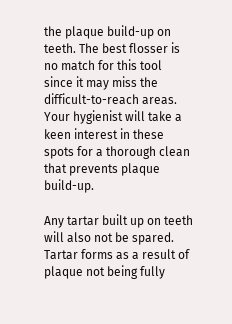the plaque build-up on teeth. The best flosser is no match for this tool since it may miss the difficult-to-reach areas. Your hygienist will take a keen interest in these spots for a thorough clean that prevents plaque build-up.

Any tartar built up on teeth will also not be spared. Tartar forms as a result of plaque not being fully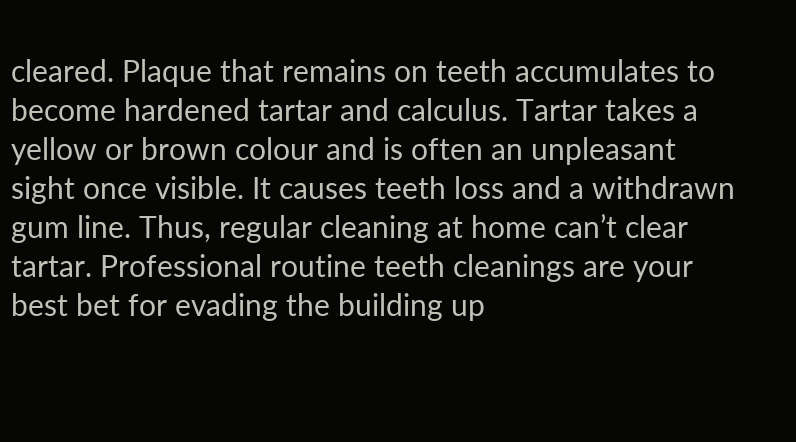cleared. Plaque that remains on teeth accumulates to become hardened tartar and calculus. Tartar takes a yellow or brown colour and is often an unpleasant sight once visible. It causes teeth loss and a withdrawn gum line. Thus, regular cleaning at home can’t clear tartar. Professional routine teeth cleanings are your best bet for evading the building up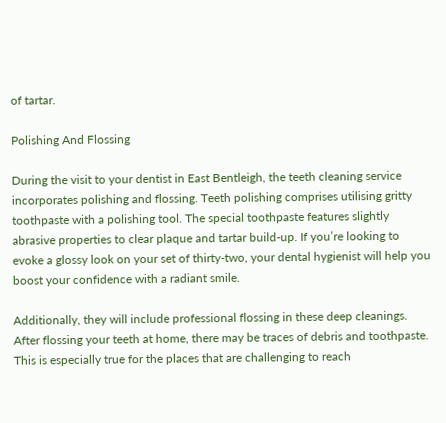of tartar.

Polishing And Flossing

During the visit to your dentist in East Bentleigh, the teeth cleaning service incorporates polishing and flossing. Teeth polishing comprises utilising gritty toothpaste with a polishing tool. The special toothpaste features slightly abrasive properties to clear plaque and tartar build-up. If you’re looking to evoke a glossy look on your set of thirty-two, your dental hygienist will help you boost your confidence with a radiant smile.

Additionally, they will include professional flossing in these deep cleanings. After flossing your teeth at home, there may be traces of debris and toothpaste. This is especially true for the places that are challenging to reach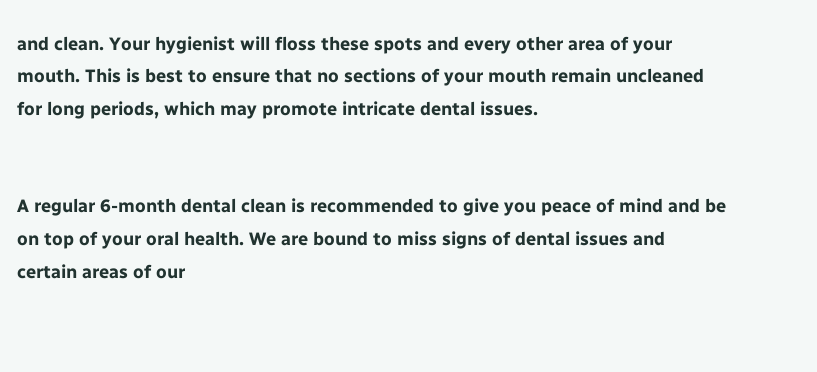and clean. Your hygienist will floss these spots and every other area of your mouth. This is best to ensure that no sections of your mouth remain uncleaned for long periods, which may promote intricate dental issues.


A regular 6-month dental clean is recommended to give you peace of mind and be on top of your oral health. We are bound to miss signs of dental issues and certain areas of our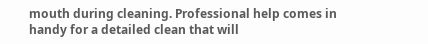mouth during cleaning. Professional help comes in handy for a detailed clean that will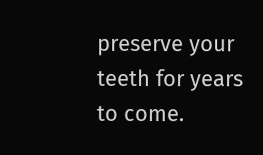preserve your teeth for years to come.